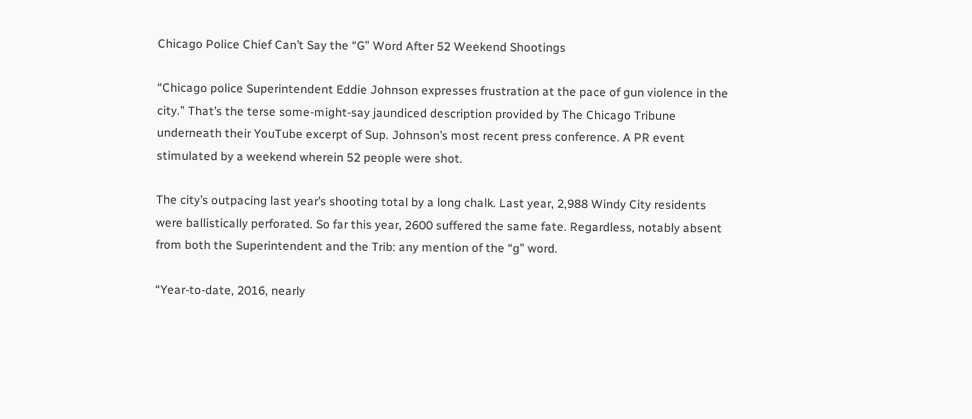Chicago Police Chief Can’t Say the “G” Word After 52 Weekend Shootings

“Chicago police Superintendent Eddie Johnson expresses frustration at the pace of gun violence in the city.” That’s the terse some-might-say jaundiced description provided by The Chicago Tribune underneath their YouTube excerpt of Sup. Johnson’s most recent press conference. A PR event stimulated by a weekend wherein 52 people were shot.

The city’s outpacing last year’s shooting total by a long chalk. Last year, 2,988 Windy City residents were ballistically perforated. So far this year, 2600 suffered the same fate. Regardless, notably absent from both the Superintendent and the Trib: any mention of the “g” word.

“Year-to-date, 2016, nearly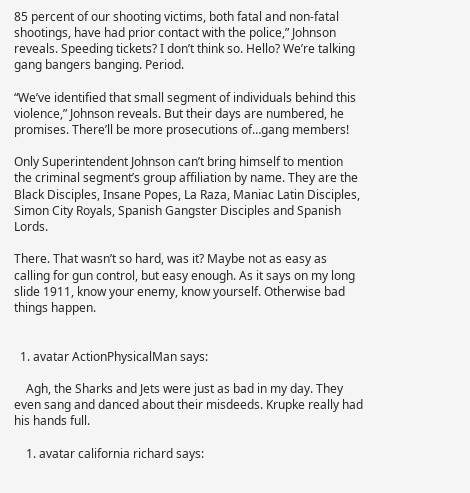85 percent of our shooting victims, both fatal and non-fatal shootings, have had prior contact with the police,” Johnson reveals. Speeding tickets? I don’t think so. Hello? We’re talking gang bangers banging. Period.

“We’ve identified that small segment of individuals behind this violence,” Johnson reveals. But their days are numbered, he promises. There’ll be more prosecutions of…gang members!

Only Superintendent Johnson can’t bring himself to mention the criminal segment’s group affiliation by name. They are the Black Disciples, Insane Popes, La Raza, Maniac Latin Disciples, Simon City Royals, Spanish Gangster Disciples and Spanish Lords.

There. That wasn’t so hard, was it? Maybe not as easy as calling for gun control, but easy enough. As it says on my long slide 1911, know your enemy, know yourself. Otherwise bad things happen.


  1. avatar ActionPhysicalMan says:

    Agh, the Sharks and Jets were just as bad in my day. They even sang and danced about their misdeeds. Krupke really had his hands full.

    1. avatar california richard says: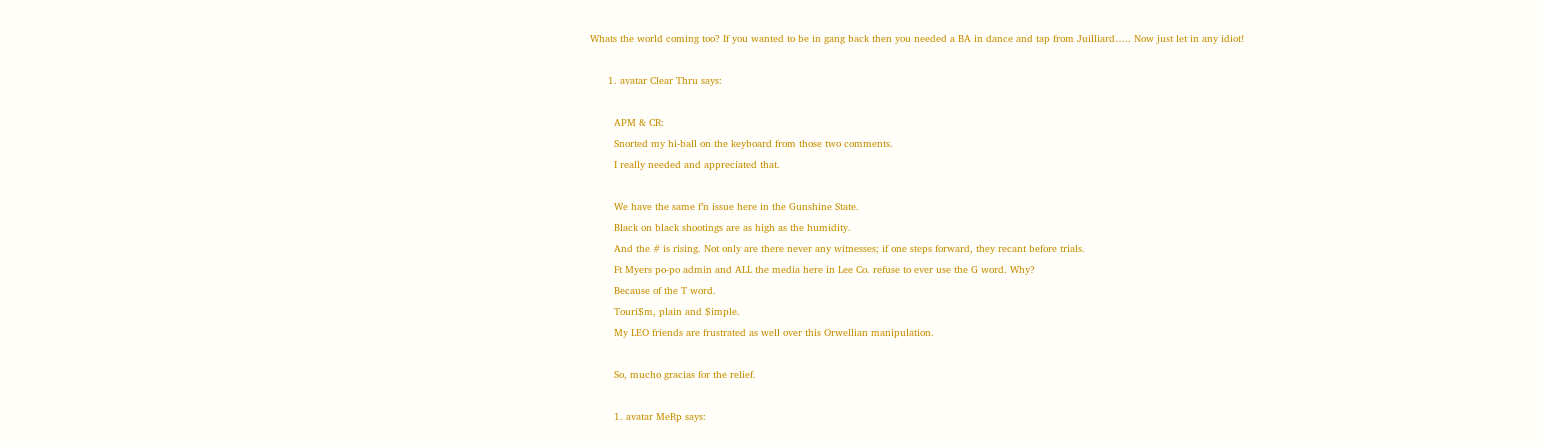Whats the world coming too? If you wanted to be in gang back then you needed a BA in dance and tap from Juilliard….. Now just let in any idiot!

      1. avatar Clear Thru says:

        APM & CR:
        Snorted my hi-ball on the keyboard from those two comments.
        I really needed and appreciated that.

        We have the same f’n issue here in the Gunshine State.
        Black on black shootings are as high as the humidity.
        And the # is rising. Not only are there never any witnesses; if one steps forward, they recant before trials.
        Ft Myers po-po admin and ALL the media here in Lee Co. refuse to ever use the G word. Why?
        Because of the T word.
        Touri$m, plain and $imple.
        My LEO friends are frustrated as well over this Orwellian manipulation.

        So, mucho gracias for the relief.

        1. avatar MeRp says: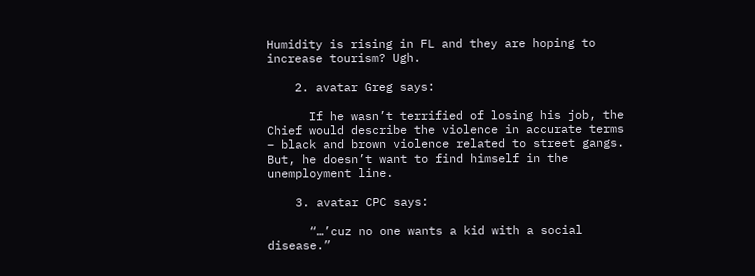Humidity is rising in FL and they are hoping to increase tourism? Ugh.

    2. avatar Greg says:

      If he wasn’t terrified of losing his job, the Chief would describe the violence in accurate terms – black and brown violence related to street gangs. But, he doesn’t want to find himself in the unemployment line.

    3. avatar CPC says:

      “…’cuz no one wants a kid with a social disease.”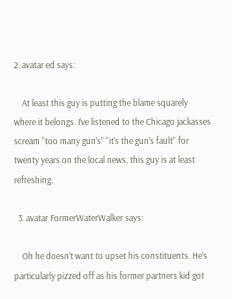2. avatar ed says:

    At least this guy is putting the blame squarely where it belongs. I’ve listened to the Chicago jackasses scream “too many gun’s” “it’s the gun’s fault” for twenty years on the local news, this guy is at least refreshing.

  3. avatar FormerWaterWalker says:

    Oh he doesn’t want to upset his constituents. He’s particularly pizzed off as his former partners kid got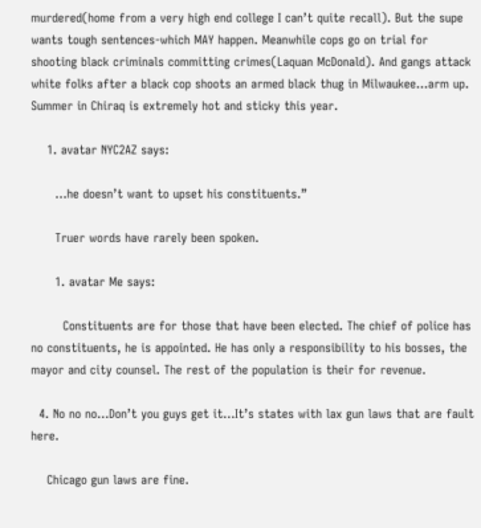murdered(home from a very high end college I can’t quite recall). But the supe wants tough sentences-which MAY happen. Meanwhile cops go on trial for shooting black criminals committing crimes(Laquan McDonald). And gangs attack white folks after a black cop shoots an armed black thug in Milwaukee…arm up. Summer in Chiraq is extremely hot and sticky this year.

    1. avatar NYC2AZ says:

      …he doesn’t want to upset his constituents.”

      Truer words have rarely been spoken.

      1. avatar Me says:

        Constituents are for those that have been elected. The chief of police has no constituents, he is appointed. He has only a responsibility to his bosses, the mayor and city counsel. The rest of the population is their for revenue.

  4. No no no…Don’t you guys get it…It’s states with lax gun laws that are fault here.

    Chicago gun laws are fine.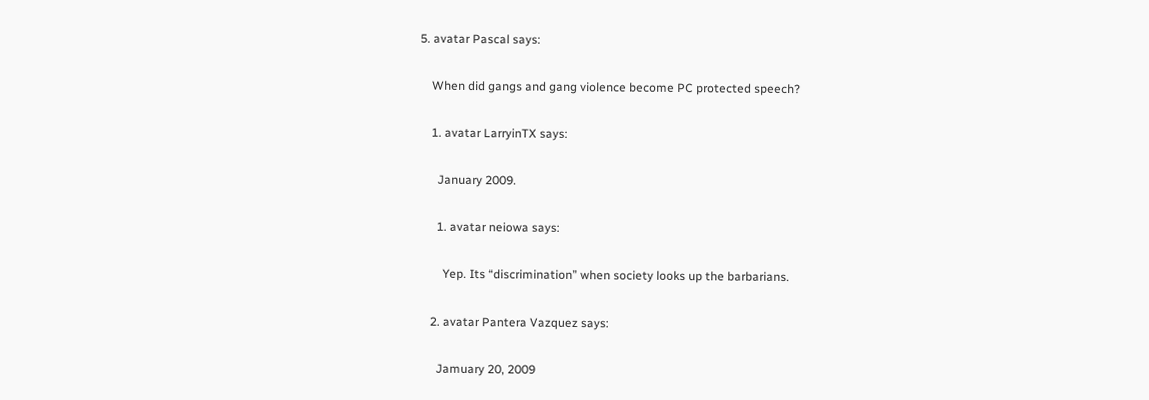5. avatar Pascal says:

    When did gangs and gang violence become PC protected speech?

    1. avatar LarryinTX says:

      January 2009.

      1. avatar neiowa says:

        Yep. Its “discrimination” when society looks up the barbarians.

    2. avatar Pantera Vazquez says:

      Jamuary 20, 2009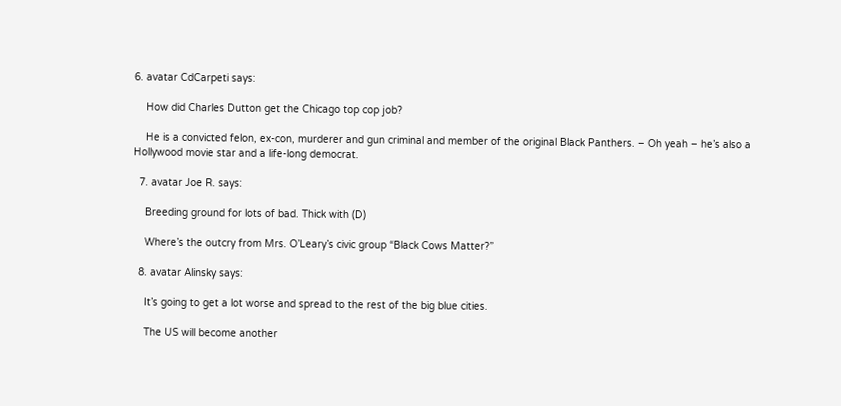6. avatar CdCarpeti says:

    How did Charles Dutton get the Chicago top cop job?

    He is a convicted felon, ex-con, murderer and gun criminal and member of the original Black Panthers. – Oh yeah – he’s also a Hollywood movie star and a life-long democrat.

  7. avatar Joe R. says:

    Breeding ground for lots of bad. Thick with (D)

    Where’s the outcry from Mrs. O’Leary’s civic group “Black Cows Matter?”

  8. avatar Alinsky says:

    It’s going to get a lot worse and spread to the rest of the big blue cities.

    The US will become another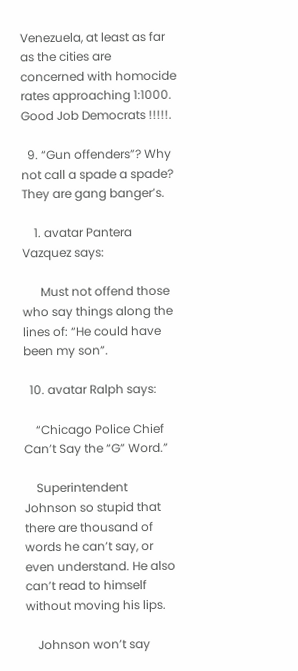Venezuela, at least as far as the cities are concerned with homocide rates approaching 1:1000. Good Job Democrats !!!!!.

  9. “Gun offenders”? Why not call a spade a spade? They are gang banger’s.

    1. avatar Pantera Vazquez says:

      Must not offend those who say things along the lines of: “He could have been my son”.

  10. avatar Ralph says:

    “Chicago Police Chief Can’t Say the “G” Word.”

    Superintendent Johnson so stupid that there are thousand of words he can’t say, or even understand. He also can’t read to himself without moving his lips.

    Johnson won’t say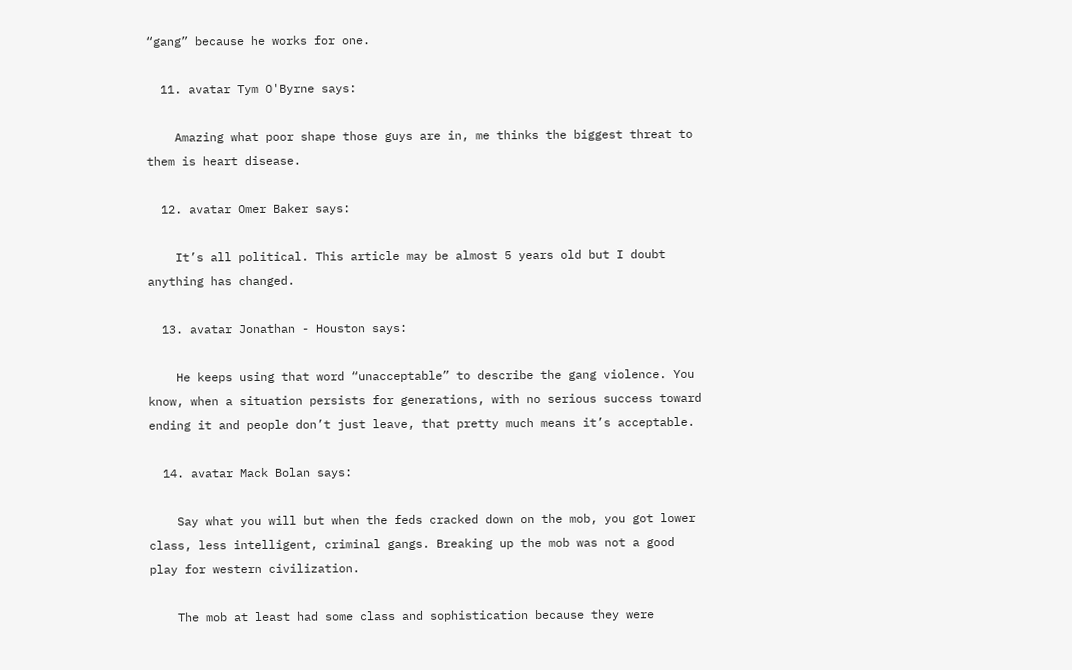“gang” because he works for one.

  11. avatar Tym O'Byrne says:

    Amazing what poor shape those guys are in, me thinks the biggest threat to them is heart disease.

  12. avatar Omer Baker says:

    It’s all political. This article may be almost 5 years old but I doubt anything has changed.

  13. avatar Jonathan - Houston says:

    He keeps using that word “unacceptable” to describe the gang violence. You know, when a situation persists for generations, with no serious success toward ending it and people don’t just leave, that pretty much means it’s acceptable.

  14. avatar Mack Bolan says:

    Say what you will but when the feds cracked down on the mob, you got lower class, less intelligent, criminal gangs. Breaking up the mob was not a good play for western civilization.

    The mob at least had some class and sophistication because they were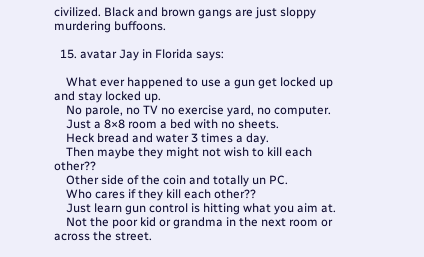civilized. Black and brown gangs are just sloppy murdering buffoons.

  15. avatar Jay in Florida says:

    What ever happened to use a gun get locked up and stay locked up.
    No parole, no TV no exercise yard, no computer.
    Just a 8×8 room a bed with no sheets.
    Heck bread and water 3 times a day.
    Then maybe they might not wish to kill each other??
    Other side of the coin and totally un PC.
    Who cares if they kill each other??
    Just learn gun control is hitting what you aim at.
    Not the poor kid or grandma in the next room or across the street.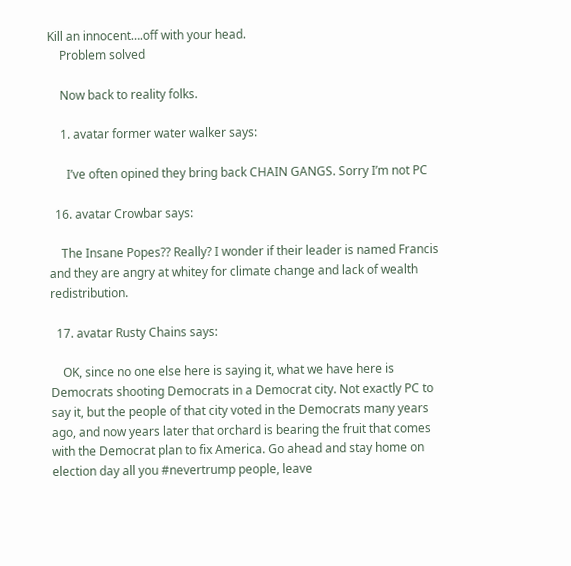Kill an innocent….off with your head.
    Problem solved

    Now back to reality folks.

    1. avatar former water walker says:

      I’ve often opined they bring back CHAIN GANGS. Sorry I’m not PC

  16. avatar Crowbar says:

    The Insane Popes?? Really? I wonder if their leader is named Francis and they are angry at whitey for climate change and lack of wealth redistribution.

  17. avatar Rusty Chains says:

    OK, since no one else here is saying it, what we have here is Democrats shooting Democrats in a Democrat city. Not exactly PC to say it, but the people of that city voted in the Democrats many years ago, and now years later that orchard is bearing the fruit that comes with the Democrat plan to fix America. Go ahead and stay home on election day all you #nevertrump people, leave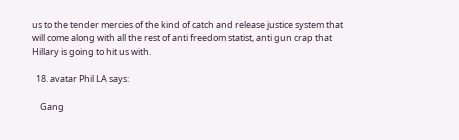us to the tender mercies of the kind of catch and release justice system that will come along with all the rest of anti freedom statist, anti gun crap that Hillary is going to hit us with.

  18. avatar Phil LA says:

    Gang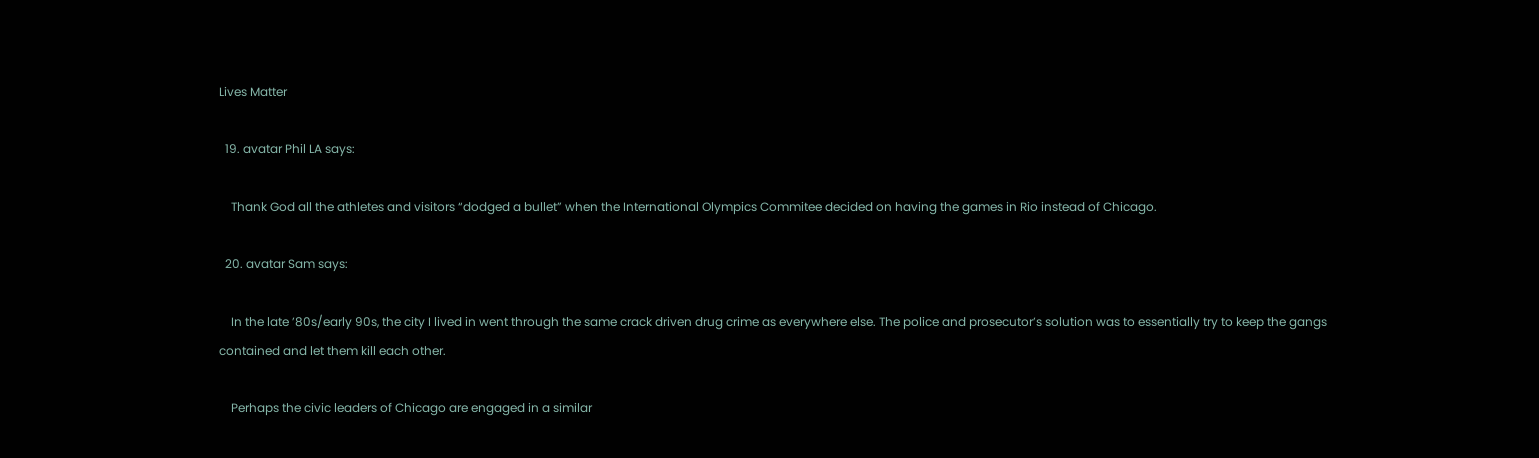Lives Matter

  19. avatar Phil LA says:

    Thank God all the athletes and visitors “dodged a bullet” when the International Olympics Commitee decided on having the games in Rio instead of Chicago.

  20. avatar Sam says:

    In the late ’80s/early 90s, the city I lived in went through the same crack driven drug crime as everywhere else. The police and prosecutor’s solution was to essentially try to keep the gangs contained and let them kill each other.

    Perhaps the civic leaders of Chicago are engaged in a similar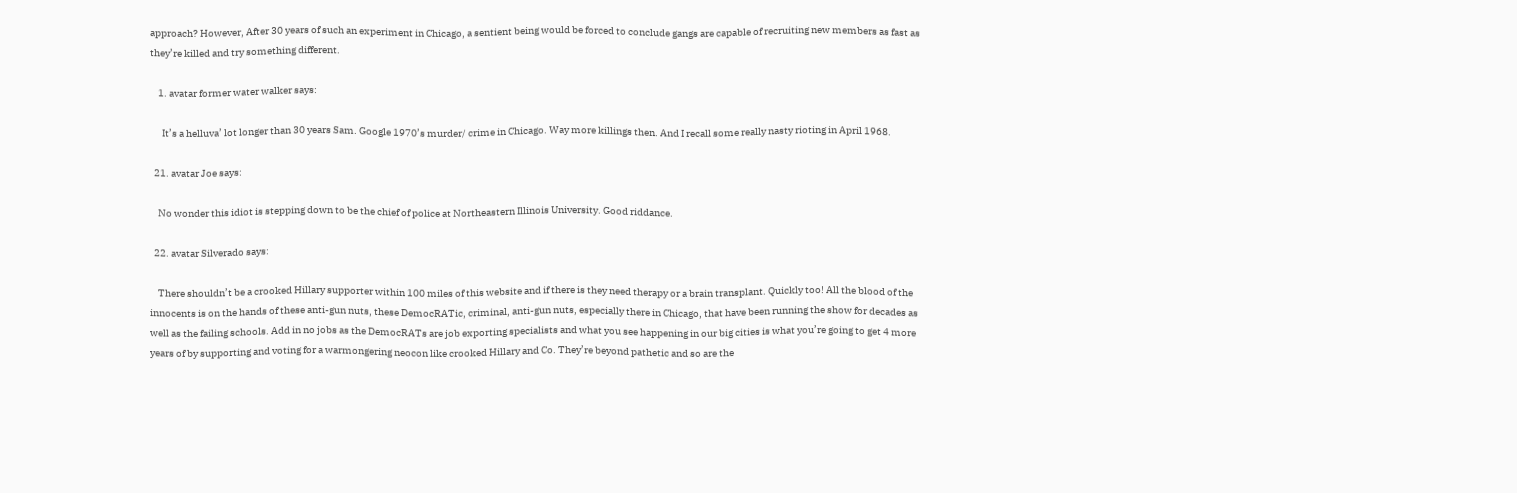approach? However, After 30 years of such an experiment in Chicago, a sentient being would be forced to conclude gangs are capable of recruiting new members as fast as they’re killed and try something different.

    1. avatar former water walker says:

      It’s a helluva’ lot longer than 30 years Sam. Google 1970’s murder/ crime in Chicago. Way more killings then. And I recall some really nasty rioting in April 1968.

  21. avatar Joe says:

    No wonder this idiot is stepping down to be the chief of police at Northeastern Illinois University. Good riddance.

  22. avatar Silverado says:

    There shouldn’t be a crooked Hillary supporter within 100 miles of this website and if there is they need therapy or a brain transplant. Quickly too! All the blood of the innocents is on the hands of these anti-gun nuts, these DemocRATic, criminal, anti-gun nuts, especially there in Chicago, that have been running the show for decades as well as the failing schools. Add in no jobs as the DemocRATs are job exporting specialists and what you see happening in our big cities is what you’re going to get 4 more years of by supporting and voting for a warmongering neocon like crooked Hillary and Co. They’re beyond pathetic and so are the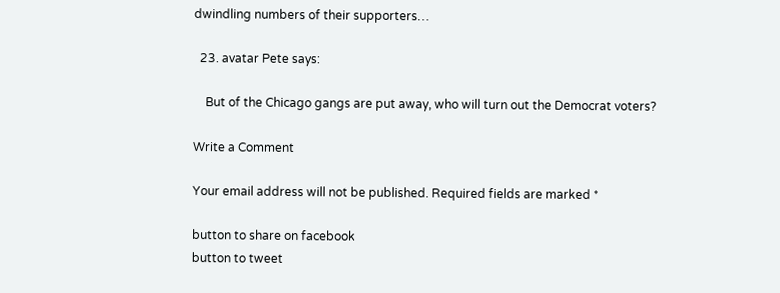dwindling numbers of their supporters…

  23. avatar Pete says:

    But of the Chicago gangs are put away, who will turn out the Democrat voters?

Write a Comment

Your email address will not be published. Required fields are marked *

button to share on facebook
button to tweet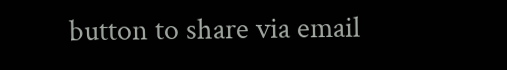button to share via email